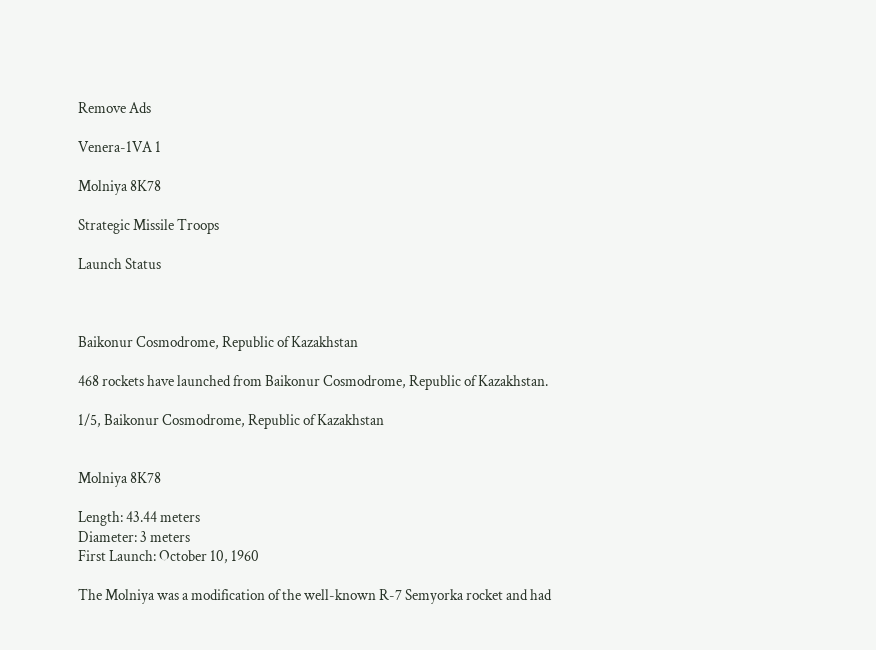Remove Ads

Venera-1VA 1

Molniya 8K78

Strategic Missile Troops

Launch Status



Baikonur Cosmodrome, Republic of Kazakhstan

468 rockets have launched from Baikonur Cosmodrome, Republic of Kazakhstan.

1/5, Baikonur Cosmodrome, Republic of Kazakhstan


Molniya 8K78

Length: 43.44 meters
Diameter: 3 meters
First Launch: October 10, 1960

The Molniya was a modification of the well-known R-7 Semyorka rocket and had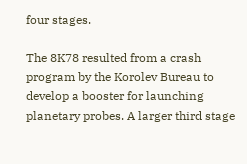four stages.

The 8K78 resulted from a crash program by the Korolev Bureau to develop a booster for launching planetary probes. A larger third stage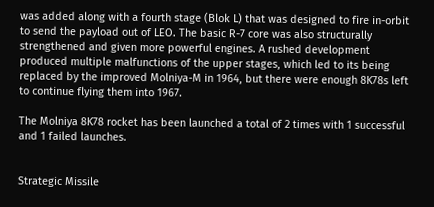was added along with a fourth stage (Blok L) that was designed to fire in-orbit to send the payload out of LEO. The basic R-7 core was also structurally strengthened and given more powerful engines. A rushed development produced multiple malfunctions of the upper stages, which led to its being replaced by the improved Molniya-M in 1964, but there were enough 8K78s left to continue flying them into 1967.

The Molniya 8K78 rocket has been launched a total of 2 times with 1 successful and 1 failed launches.


Strategic Missile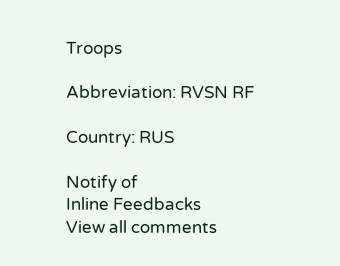Troops

Abbreviation: RVSN RF

Country: RUS

Notify of
Inline Feedbacks
View all comments